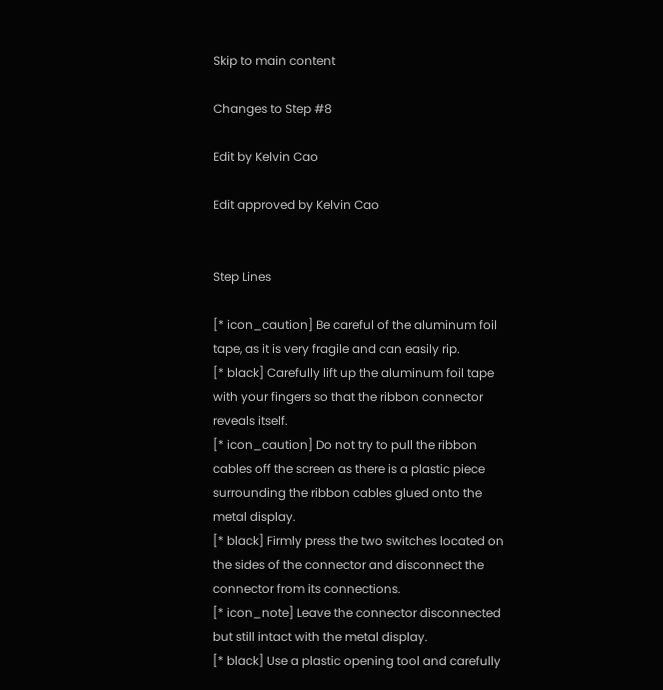Skip to main content

Changes to Step #8

Edit by Kelvin Cao

Edit approved by Kelvin Cao


Step Lines

[* icon_caution] Be careful of the aluminum foil tape, as it is very fragile and can easily rip.
[* black] Carefully lift up the aluminum foil tape with your fingers so that the ribbon connector reveals itself.
[* icon_caution] Do not try to pull the ribbon cables off the screen as there is a plastic piece surrounding the ribbon cables glued onto the metal display.
[* black] Firmly press the two switches located on the sides of the connector and disconnect the connector from its connections.
[* icon_note] Leave the connector disconnected but still intact with the metal display.
[* black] Use a plastic opening tool and carefully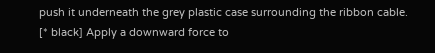push it underneath the grey plastic case surrounding the ribbon cable.
[* black] Apply a downward force to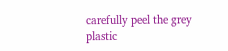carefully peel the grey plastic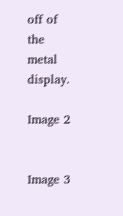off of the metal display.

Image 2


Image 3